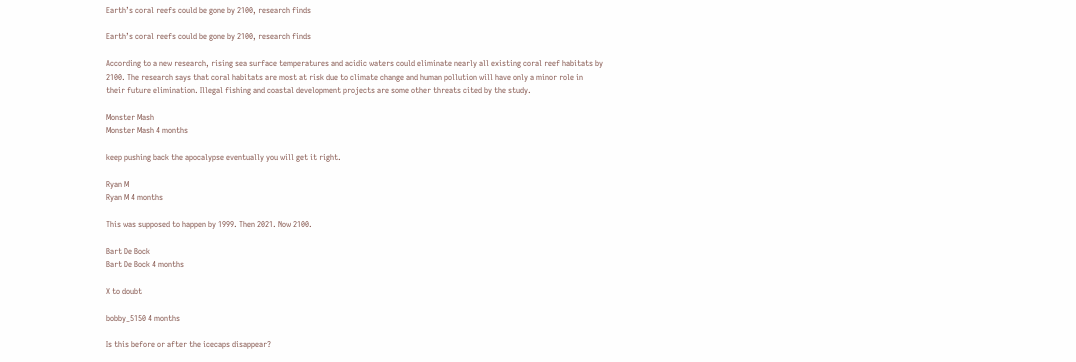Earth’s coral reefs could be gone by 2100, research finds

Earth’s coral reefs could be gone by 2100, research finds

According to a new research, rising sea surface temperatures and acidic waters could eliminate nearly all existing coral reef habitats by 2100. The research says that coral habitats are most at risk due to climate change and human pollution will have only a minor role in their future elimination. Illegal fishing and coastal development projects are some other threats cited by the study.

Monster Mash
Monster Mash 4 months

keep pushing back the apocalypse eventually you will get it right.

Ryan M
Ryan M 4 months

This was supposed to happen by 1999. Then 2021. Now 2100.

Bart De Bock
Bart De Bock 4 months

X to doubt

bobby_5150 4 months

Is this before or after the icecaps disappear?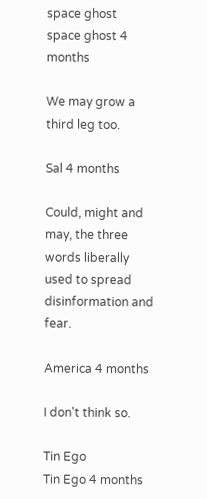space ghost
space ghost 4 months

We may grow a third leg too.

Sal 4 months

Could, might and may, the three words liberally used to spread disinformation and fear.

America 4 months

I don't think so.

Tin Ego
Tin Ego 4 months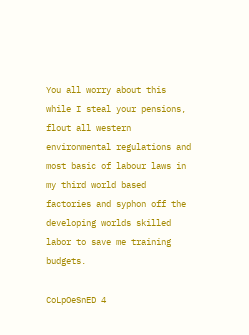You all worry about this while I steal your pensions, flout all western environmental regulations and most basic of labour laws in my third world based factories and syphon off the developing worlds skilled labor to save me training budgets.

CoLpOeSnED 4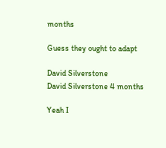months

Guess they ought to adapt

David Silverstone
David Silverstone 4 months

Yeah I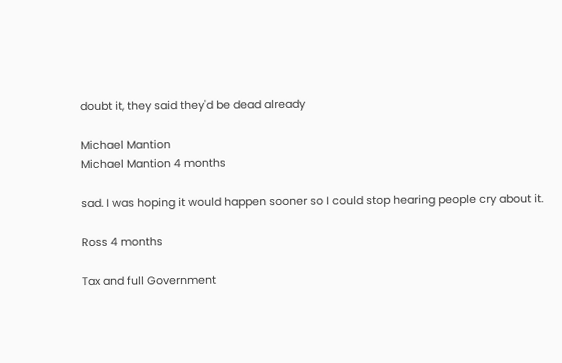doubt it, they said they'd be dead already

Michael Mantion
Michael Mantion 4 months

sad. I was hoping it would happen sooner so I could stop hearing people cry about it.

Ross 4 months

Tax and full Government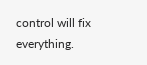control will fix everything.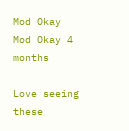Mod Okay
Mod Okay 4 months

Love seeing these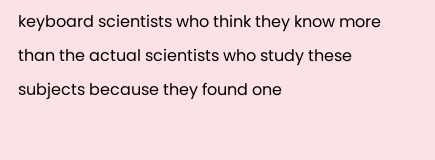keyboard scientists who think they know more than the actual scientists who study these subjects because they found one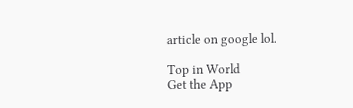article on google lol.

Top in World
Get the App